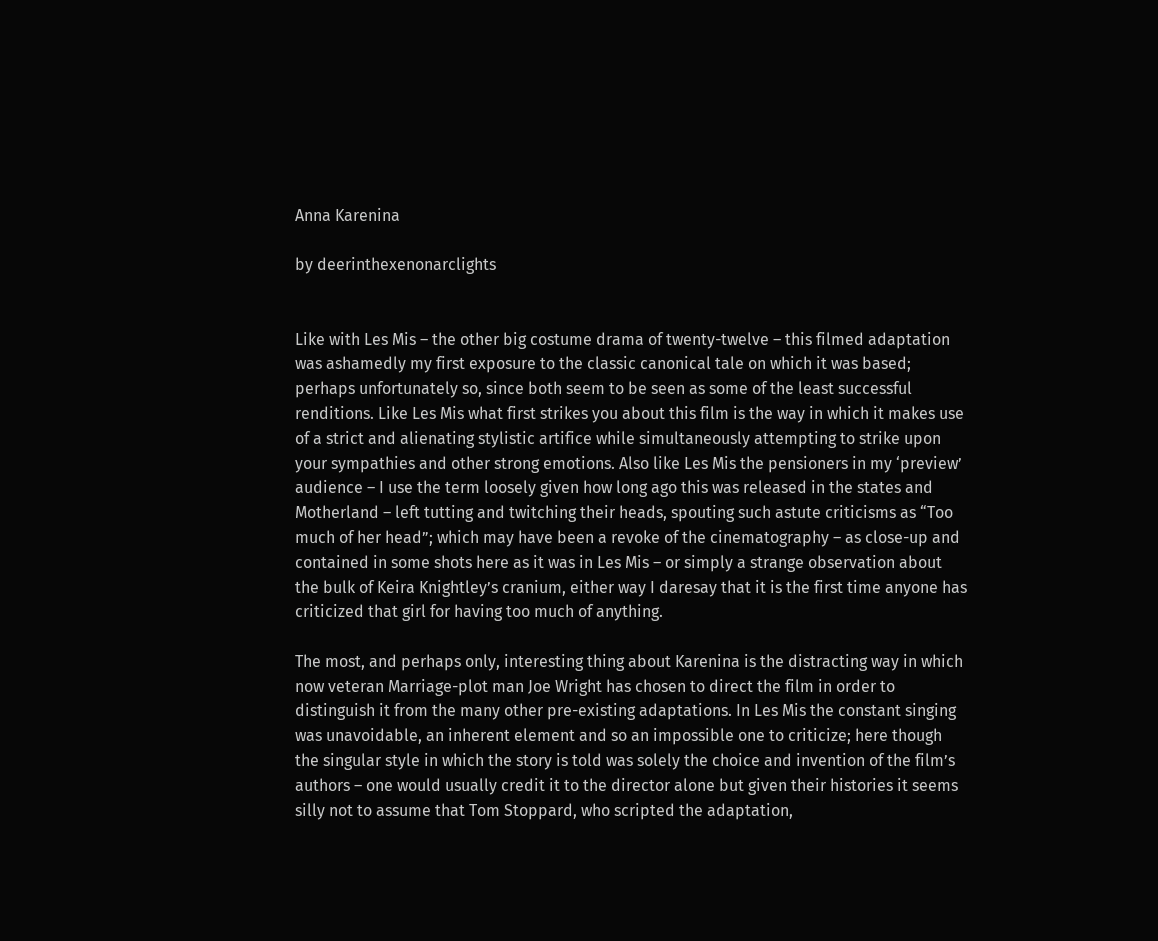Anna Karenina

by deerinthexenonarclights


Like with Les Mis – the other big costume drama of twenty-twelve – this filmed adaptation was ashamedly my first exposure to the classic canonical tale on which it was based; perhaps unfortunately so, since both seem to be seen as some of the least successful renditions. Like Les Mis what first strikes you about this film is the way in which it makes use of a strict and alienating stylistic artifice while simultaneously attempting to strike upon your sympathies and other strong emotions. Also like Les Mis the pensioners in my ‘preview’ audience – I use the term loosely given how long ago this was released in the states and Motherland – left tutting and twitching their heads, spouting such astute criticisms as “Too much of her head”; which may have been a revoke of the cinematography – as close-up and contained in some shots here as it was in Les Mis – or simply a strange observation about the bulk of Keira Knightley’s cranium, either way I daresay that it is the first time anyone has criticized that girl for having too much of anything.

The most, and perhaps only, interesting thing about Karenina is the distracting way in which now veteran Marriage-plot man Joe Wright has chosen to direct the film in order to distinguish it from the many other pre-existing adaptations. In Les Mis the constant singing was unavoidable, an inherent element and so an impossible one to criticize; here though the singular style in which the story is told was solely the choice and invention of the film’s authors – one would usually credit it to the director alone but given their histories it seems silly not to assume that Tom Stoppard, who scripted the adaptation,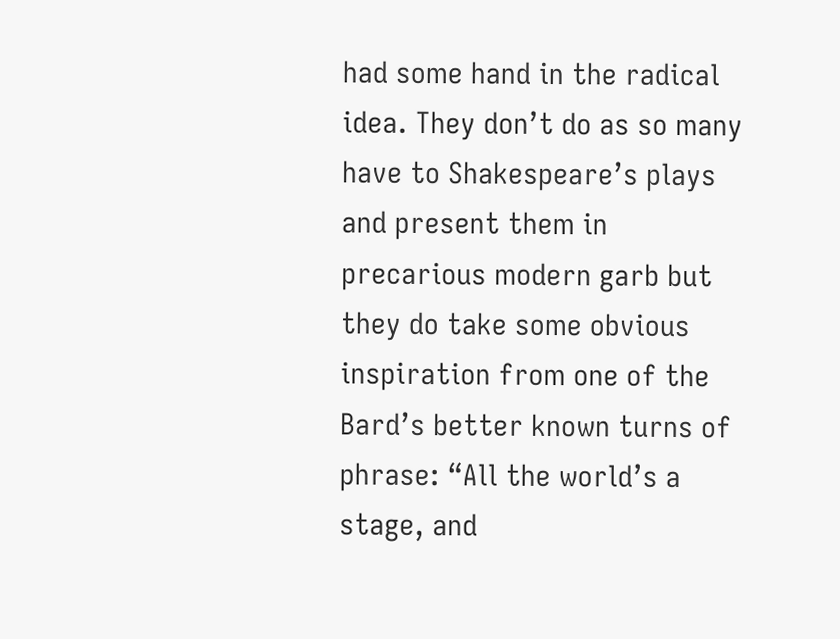had some hand in the radical idea. They don’t do as so many have to Shakespeare’s plays and present them in precarious modern garb but they do take some obvious inspiration from one of the Bard’s better known turns of phrase: “All the world’s a stage, and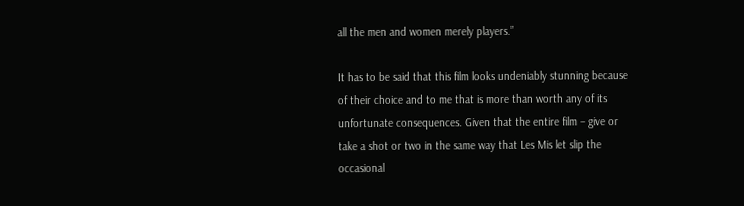all the men and women merely players.”

It has to be said that this film looks undeniably stunning because of their choice and to me that is more than worth any of its unfortunate consequences. Given that the entire film – give or take a shot or two in the same way that Les Mis let slip the occasional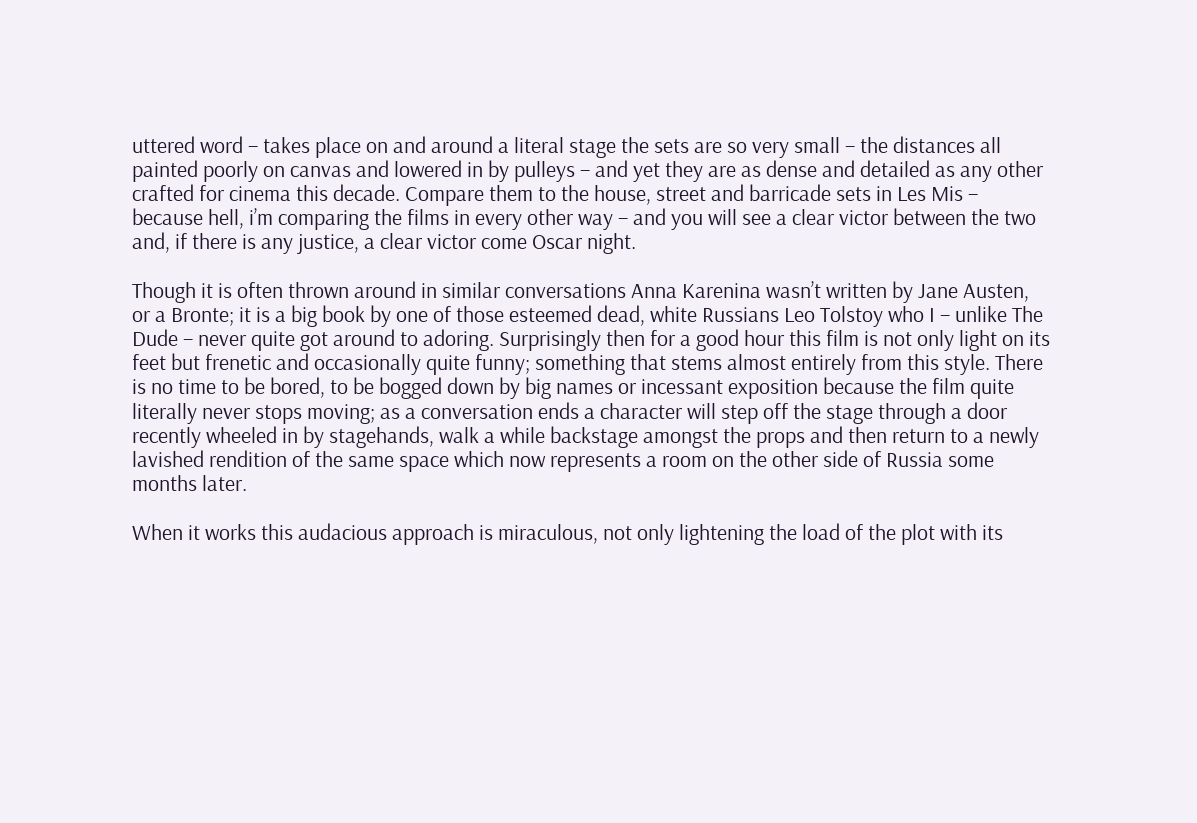uttered word – takes place on and around a literal stage the sets are so very small – the distances all painted poorly on canvas and lowered in by pulleys – and yet they are as dense and detailed as any other crafted for cinema this decade. Compare them to the house, street and barricade sets in Les Mis – because hell, i’m comparing the films in every other way – and you will see a clear victor between the two and, if there is any justice, a clear victor come Oscar night.

Though it is often thrown around in similar conversations Anna Karenina wasn’t written by Jane Austen, or a Bronte; it is a big book by one of those esteemed dead, white Russians Leo Tolstoy who I – unlike The Dude – never quite got around to adoring. Surprisingly then for a good hour this film is not only light on its feet but frenetic and occasionally quite funny; something that stems almost entirely from this style. There is no time to be bored, to be bogged down by big names or incessant exposition because the film quite literally never stops moving; as a conversation ends a character will step off the stage through a door recently wheeled in by stagehands, walk a while backstage amongst the props and then return to a newly lavished rendition of the same space which now represents a room on the other side of Russia some months later.

When it works this audacious approach is miraculous, not only lightening the load of the plot with its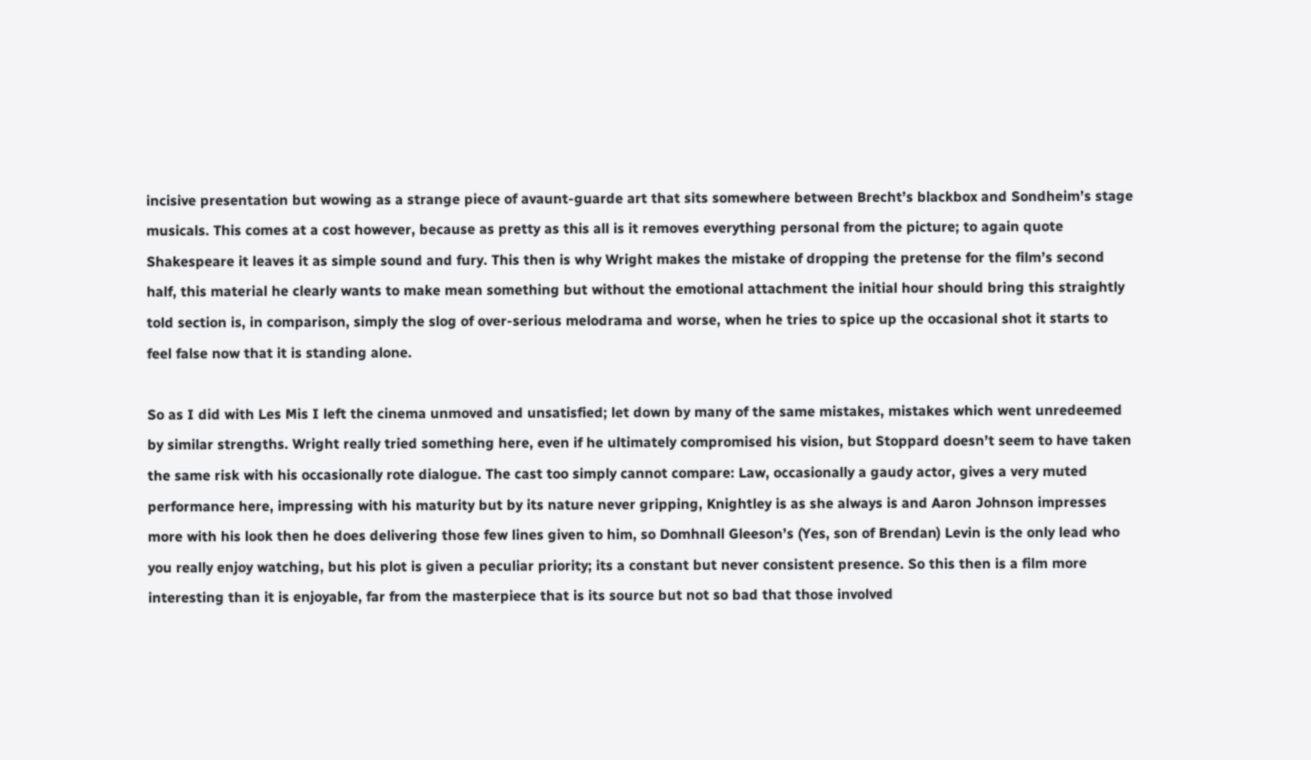incisive presentation but wowing as a strange piece of avaunt-guarde art that sits somewhere between Brecht’s blackbox and Sondheim’s stage musicals. This comes at a cost however, because as pretty as this all is it removes everything personal from the picture; to again quote Shakespeare it leaves it as simple sound and fury. This then is why Wright makes the mistake of dropping the pretense for the film’s second half, this material he clearly wants to make mean something but without the emotional attachment the initial hour should bring this straightly told section is, in comparison, simply the slog of over-serious melodrama and worse, when he tries to spice up the occasional shot it starts to feel false now that it is standing alone.

So as I did with Les Mis I left the cinema unmoved and unsatisfied; let down by many of the same mistakes, mistakes which went unredeemed by similar strengths. Wright really tried something here, even if he ultimately compromised his vision, but Stoppard doesn’t seem to have taken the same risk with his occasionally rote dialogue. The cast too simply cannot compare: Law, occasionally a gaudy actor, gives a very muted performance here, impressing with his maturity but by its nature never gripping, Knightley is as she always is and Aaron Johnson impresses more with his look then he does delivering those few lines given to him, so Domhnall Gleeson’s (Yes, son of Brendan) Levin is the only lead who you really enjoy watching, but his plot is given a peculiar priority; its a constant but never consistent presence. So this then is a film more interesting than it is enjoyable, far from the masterpiece that is its source but not so bad that those involved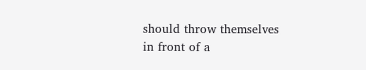should throw themselves in front of a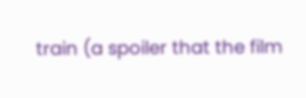train (a spoiler that the film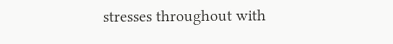stresses throughout with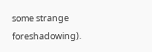some strange foreshadowing).